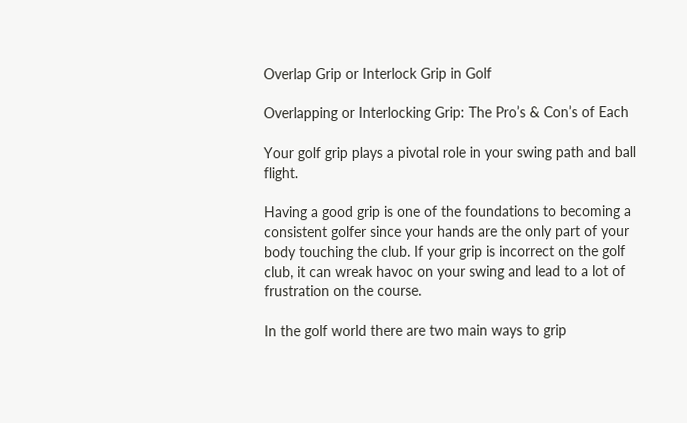Overlap Grip or Interlock Grip in Golf

Overlapping or Interlocking Grip: The Pro’s & Con’s of Each

Your golf grip plays a pivotal role in your swing path and ball flight.

Having a good grip is one of the foundations to becoming a consistent golfer since your hands are the only part of your body touching the club. If your grip is incorrect on the golf club, it can wreak havoc on your swing and lead to a lot of frustration on the course.

In the golf world there are two main ways to grip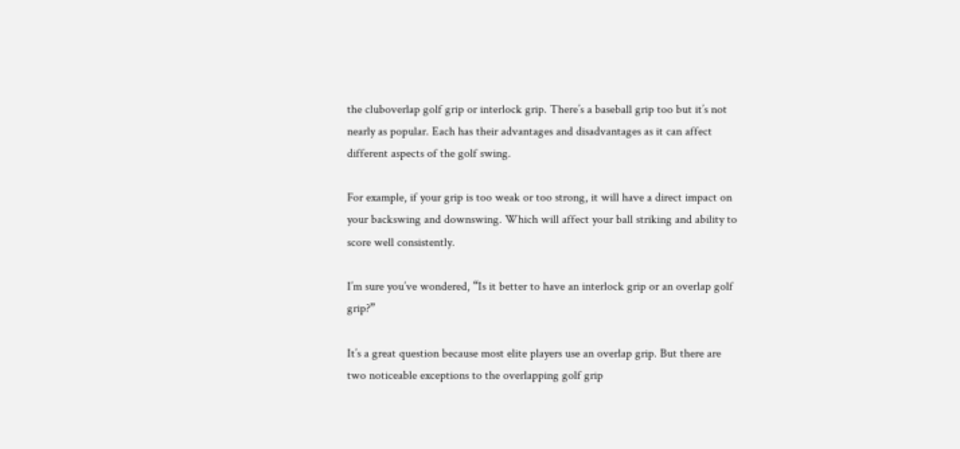the cluboverlap golf grip or interlock grip. There’s a baseball grip too but it’s not nearly as popular. Each has their advantages and disadvantages as it can affect different aspects of the golf swing.

For example, if your grip is too weak or too strong, it will have a direct impact on your backswing and downswing. Which will affect your ball striking and ability to score well consistently.

I’m sure you’ve wondered, “Is it better to have an interlock grip or an overlap golf grip?”

It’s a great question because most elite players use an overlap grip. But there are two noticeable exceptions to the overlapping golf grip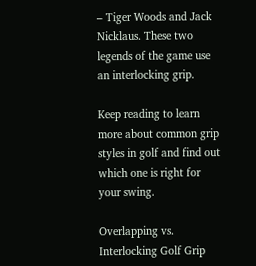– Tiger Woods and Jack Nicklaus. These two legends of the game use an interlocking grip.

Keep reading to learn more about common grip styles in golf and find out which one is right for your swing.

Overlapping vs. Interlocking Golf Grip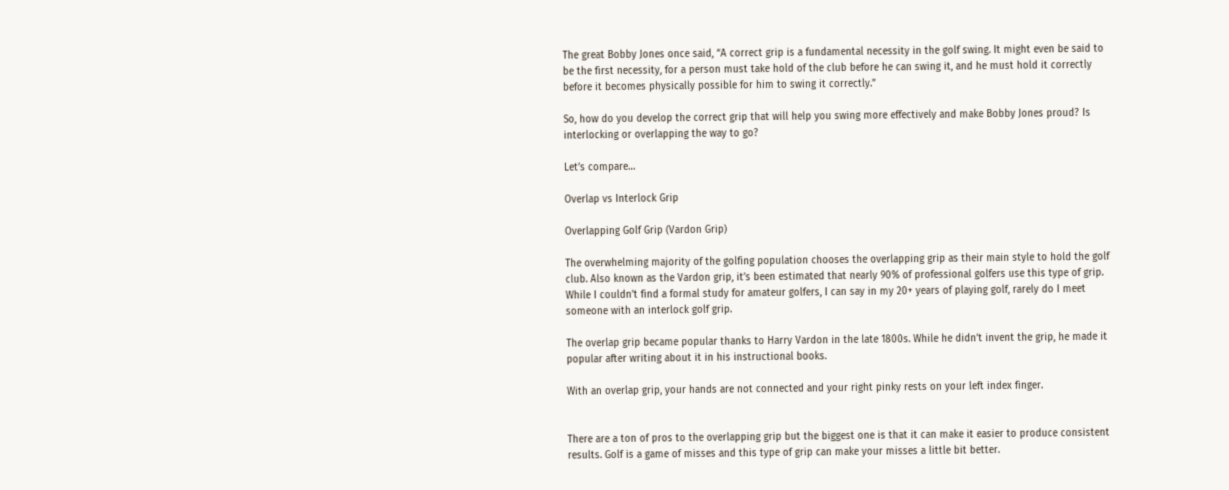The great Bobby Jones once said, “A correct grip is a fundamental necessity in the golf swing. It might even be said to be the first necessity, for a person must take hold of the club before he can swing it, and he must hold it correctly before it becomes physically possible for him to swing it correctly.”

So, how do you develop the correct grip that will help you swing more effectively and make Bobby Jones proud? Is interlocking or overlapping the way to go?

Let’s compare…

Overlap vs Interlock Grip

Overlapping Golf Grip (Vardon Grip)

The overwhelming majority of the golfing population chooses the overlapping grip as their main style to hold the golf club. Also known as the Vardon grip, it’s been estimated that nearly 90% of professional golfers use this type of grip. While I couldn’t find a formal study for amateur golfers, I can say in my 20+ years of playing golf, rarely do I meet someone with an interlock golf grip.

The overlap grip became popular thanks to Harry Vardon in the late 1800s. While he didn’t invent the grip, he made it popular after writing about it in his instructional books.

With an overlap grip, your hands are not connected and your right pinky rests on your left index finger.


There are a ton of pros to the overlapping grip but the biggest one is that it can make it easier to produce consistent results. Golf is a game of misses and this type of grip can make your misses a little bit better.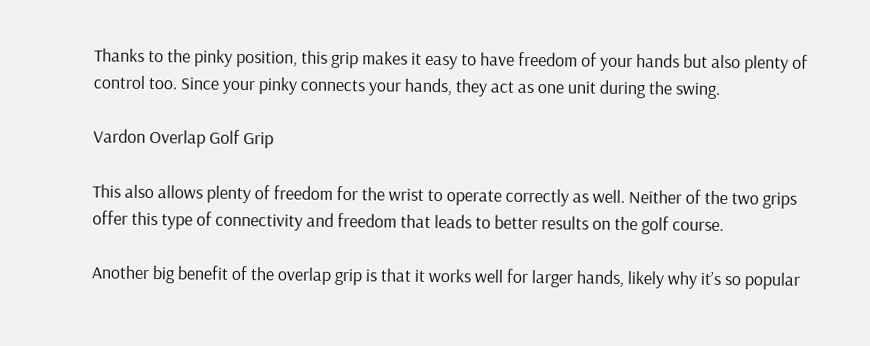Thanks to the pinky position, this grip makes it easy to have freedom of your hands but also plenty of control too. Since your pinky connects your hands, they act as one unit during the swing.

Vardon Overlap Golf Grip

This also allows plenty of freedom for the wrist to operate correctly as well. Neither of the two grips offer this type of connectivity and freedom that leads to better results on the golf course.

Another big benefit of the overlap grip is that it works well for larger hands, likely why it’s so popular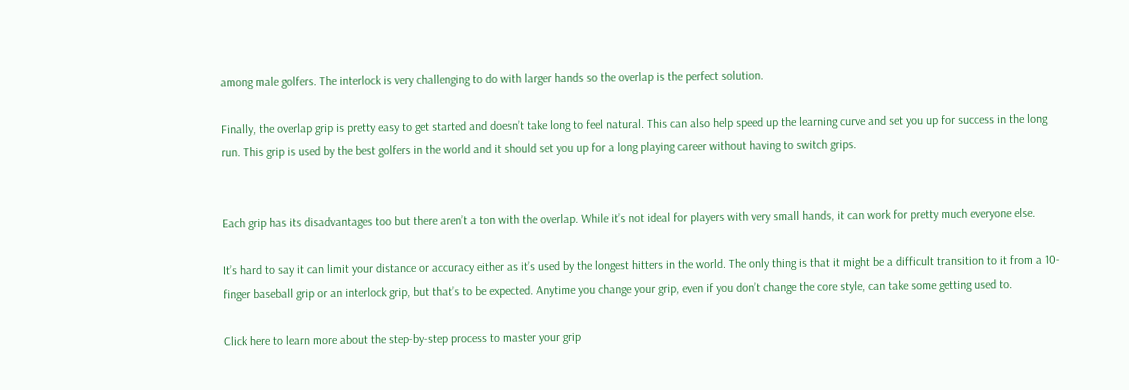among male golfers. The interlock is very challenging to do with larger hands so the overlap is the perfect solution.

Finally, the overlap grip is pretty easy to get started and doesn’t take long to feel natural. This can also help speed up the learning curve and set you up for success in the long run. This grip is used by the best golfers in the world and it should set you up for a long playing career without having to switch grips.


Each grip has its disadvantages too but there aren’t a ton with the overlap. While it’s not ideal for players with very small hands, it can work for pretty much everyone else.

It’s hard to say it can limit your distance or accuracy either as it’s used by the longest hitters in the world. The only thing is that it might be a difficult transition to it from a 10-finger baseball grip or an interlock grip, but that’s to be expected. Anytime you change your grip, even if you don’t change the core style, can take some getting used to.

Click here to learn more about the step-by-step process to master your grip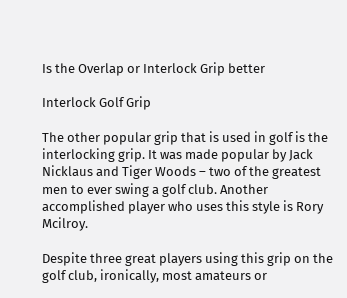Is the Overlap or Interlock Grip better

Interlock Golf Grip

The other popular grip that is used in golf is the interlocking grip. It was made popular by Jack Nicklaus and Tiger Woods – two of the greatest men to ever swing a golf club. Another accomplished player who uses this style is Rory Mcilroy.

Despite three great players using this grip on the golf club, ironically, most amateurs or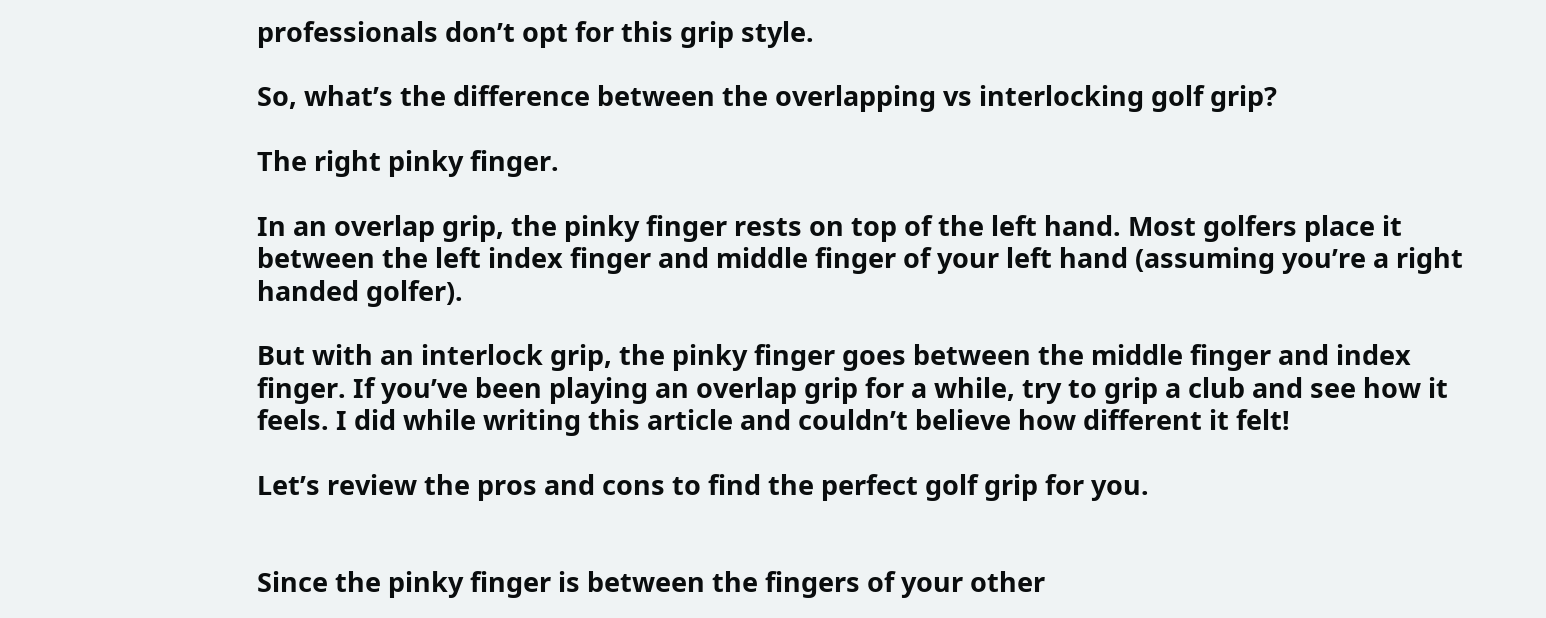professionals don’t opt for this grip style.

So, what’s the difference between the overlapping vs interlocking golf grip?

The right pinky finger.

In an overlap grip, the pinky finger rests on top of the left hand. Most golfers place it between the left index finger and middle finger of your left hand (assuming you’re a right handed golfer).

But with an interlock grip, the pinky finger goes between the middle finger and index finger. If you’ve been playing an overlap grip for a while, try to grip a club and see how it feels. I did while writing this article and couldn’t believe how different it felt!

Let’s review the pros and cons to find the perfect golf grip for you.


Since the pinky finger is between the fingers of your other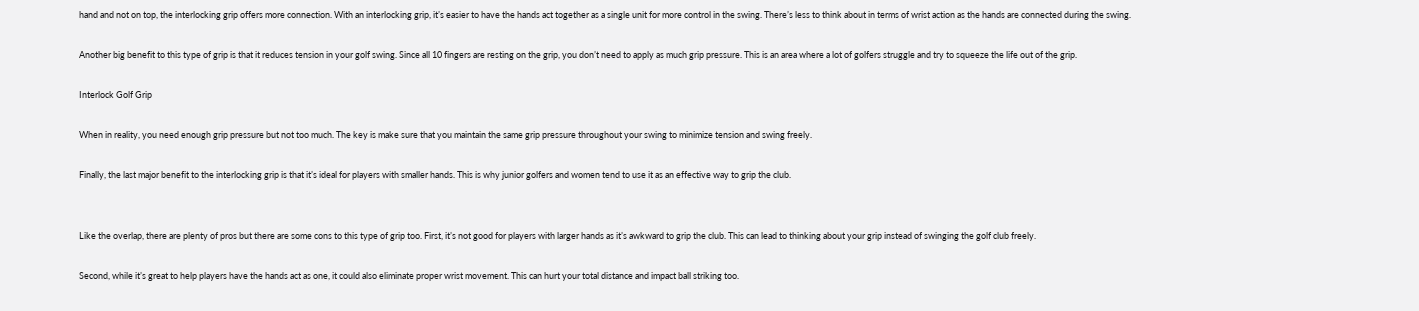hand and not on top, the interlocking grip offers more connection. With an interlocking grip, it’s easier to have the hands act together as a single unit for more control in the swing. There’s less to think about in terms of wrist action as the hands are connected during the swing.

Another big benefit to this type of grip is that it reduces tension in your golf swing. Since all 10 fingers are resting on the grip, you don’t need to apply as much grip pressure. This is an area where a lot of golfers struggle and try to squeeze the life out of the grip.

Interlock Golf Grip

When in reality, you need enough grip pressure but not too much. The key is make sure that you maintain the same grip pressure throughout your swing to minimize tension and swing freely.

Finally, the last major benefit to the interlocking grip is that it’s ideal for players with smaller hands. This is why junior golfers and women tend to use it as an effective way to grip the club.


Like the overlap, there are plenty of pros but there are some cons to this type of grip too. First, it’s not good for players with larger hands as it’s awkward to grip the club. This can lead to thinking about your grip instead of swinging the golf club freely.

Second, while it’s great to help players have the hands act as one, it could also eliminate proper wrist movement. This can hurt your total distance and impact ball striking too.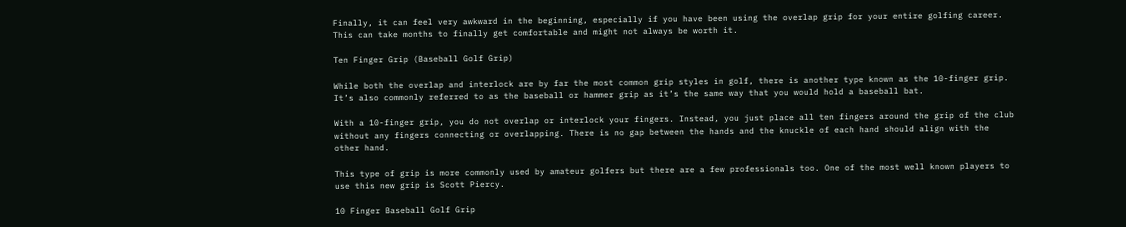Finally, it can feel very awkward in the beginning, especially if you have been using the overlap grip for your entire golfing career. This can take months to finally get comfortable and might not always be worth it.

Ten Finger Grip (Baseball Golf Grip)

While both the overlap and interlock are by far the most common grip styles in golf, there is another type known as the 10-finger grip. It’s also commonly referred to as the baseball or hammer grip as it’s the same way that you would hold a baseball bat.

With a 10-finger grip, you do not overlap or interlock your fingers. Instead, you just place all ten fingers around the grip of the club without any fingers connecting or overlapping. There is no gap between the hands and the knuckle of each hand should align with the other hand.

This type of grip is more commonly used by amateur golfers but there are a few professionals too. One of the most well known players to use this new grip is Scott Piercy.

10 Finger Baseball Golf Grip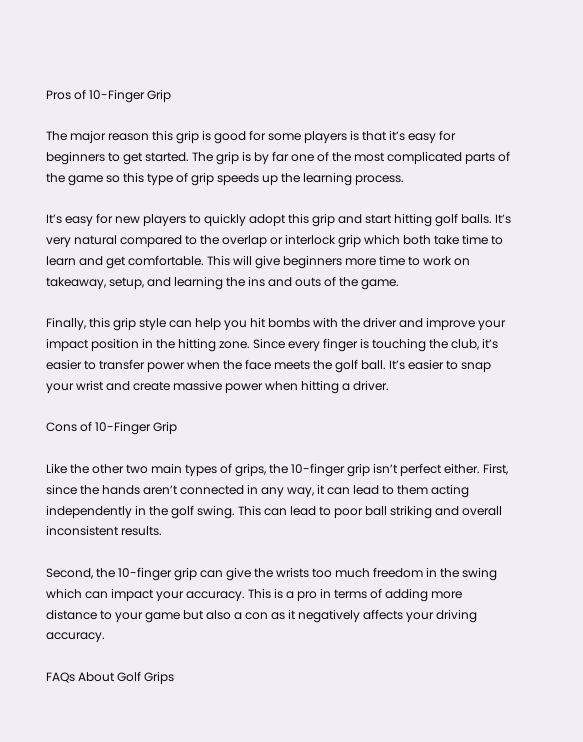Pros of 10-Finger Grip

The major reason this grip is good for some players is that it’s easy for beginners to get started. The grip is by far one of the most complicated parts of the game so this type of grip speeds up the learning process.

It’s easy for new players to quickly adopt this grip and start hitting golf balls. It’s very natural compared to the overlap or interlock grip which both take time to learn and get comfortable. This will give beginners more time to work on takeaway, setup, and learning the ins and outs of the game.

Finally, this grip style can help you hit bombs with the driver and improve your impact position in the hitting zone. Since every finger is touching the club, it’s easier to transfer power when the face meets the golf ball. It’s easier to snap your wrist and create massive power when hitting a driver.

Cons of 10-Finger Grip

Like the other two main types of grips, the 10-finger grip isn’t perfect either. First, since the hands aren’t connected in any way, it can lead to them acting independently in the golf swing. This can lead to poor ball striking and overall inconsistent results.

Second, the 10-finger grip can give the wrists too much freedom in the swing which can impact your accuracy. This is a pro in terms of adding more distance to your game but also a con as it negatively affects your driving accuracy.

FAQs About Golf Grips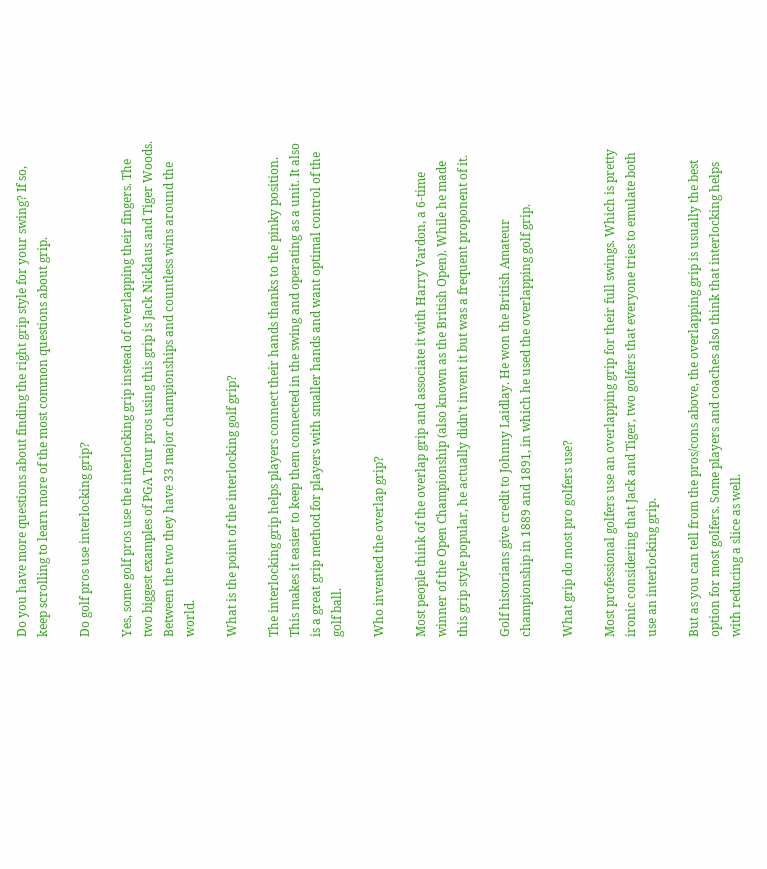Do you have more questions about finding the right grip style for your swing? If so, keep scrolling to learn more of the most common questions about grip.

Do golf pros use interlocking grip?

Yes, some golf pros use the interlocking grip instead of overlapping their fingers. The two biggest examples of PGA Tour pros using this grip is Jack Nicklaus and Tiger Woods. Between the two they have 33 major championships and countless wins around the world.

What is the point of the interlocking golf grip?

The interlocking grip helps players connect their hands thanks to the pinky position. This makes it easier to keep them connected in the swing and operating as a unit. It also is a great grip method for players with smaller hands and want optimal control of the golf ball.

Who invented the overlap grip?

Most people think of the overlap grip and associate it with Harry Vardon, a 6-time winner of the Open Championship (also known as the British Open). While he made this grip style popular, he actually didn’t invent it but was a frequent proponent of it.

Golf historians give credit to Johnny Laidlay. He won the British Amateur championship in 1889 and 1891, in which he used the overlapping golf grip.

What grip do most pro golfers use?

Most professional golfers use an overlapping grip for their full swings. Which is pretty ironic considering that Jack and Tiger, two golfers that everyone tries to emulate both use an interlocking grip.

But as you can tell from the pros/cons above, the overlapping grip is usually the best option for most golfers. Some players and coaches also think that interlocking helps with reducing a slice as well.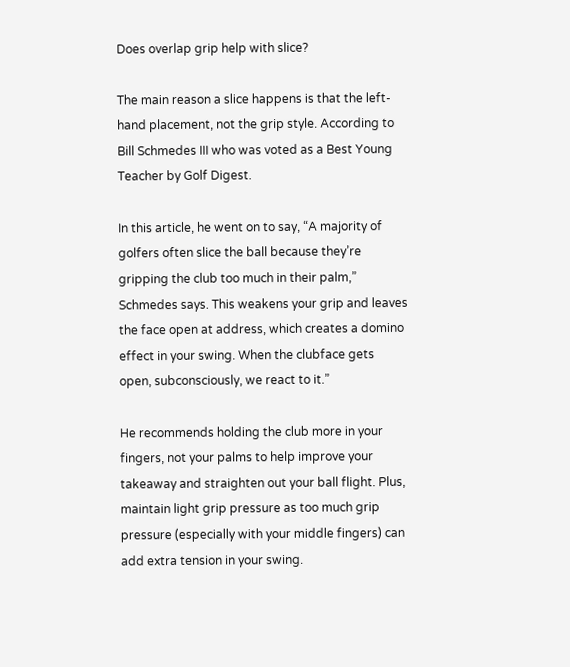Does overlap grip help with slice?

The main reason a slice happens is that the left-hand placement, not the grip style. According to Bill Schmedes III who was voted as a Best Young Teacher by Golf Digest.

In this article, he went on to say, “A majority of golfers often slice the ball because they’re gripping the club too much in their palm,” Schmedes says. This weakens your grip and leaves the face open at address, which creates a domino effect in your swing. When the clubface gets open, subconsciously, we react to it.”

He recommends holding the club more in your fingers, not your palms to help improve your takeaway and straighten out your ball flight. Plus, maintain light grip pressure as too much grip pressure (especially with your middle fingers) can add extra tension in your swing.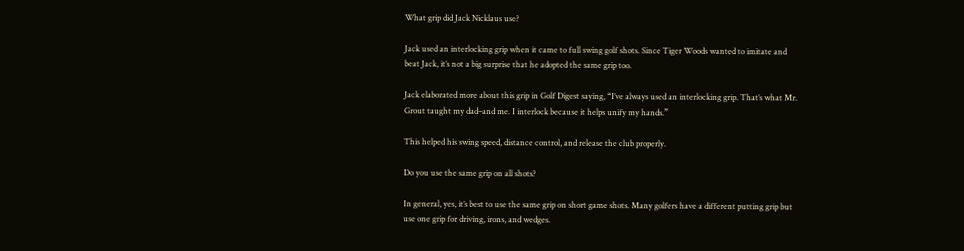What grip did Jack Nicklaus use?

Jack used an interlocking grip when it came to full swing golf shots. Since Tiger Woods wanted to imitate and beat Jack, it’s not a big surprise that he adopted the same grip too.

Jack elaborated more about this grip in Golf Digest saying, “I’ve always used an interlocking grip. That’s what Mr. Grout taught my dad–and me. I interlock because it helps unify my hands.”

This helped his swing speed, distance control, and release the club properly.

Do you use the same grip on all shots?

In general, yes, it’s best to use the same grip on short game shots. Many golfers have a different putting grip but use one grip for driving, irons, and wedges.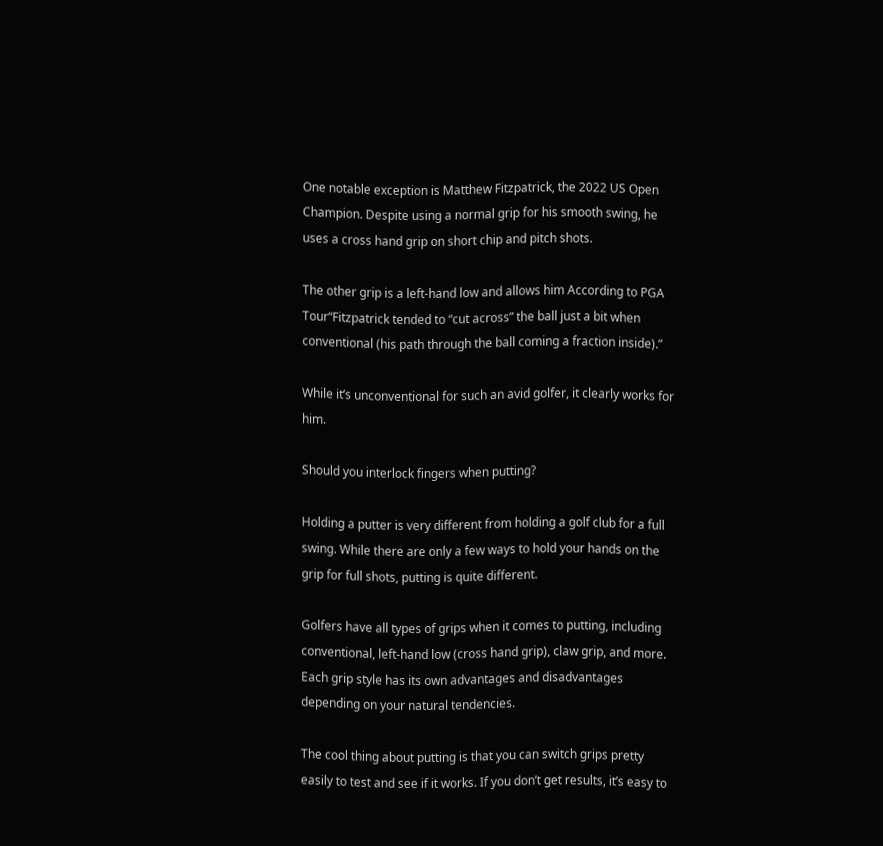One notable exception is Matthew Fitzpatrick, the 2022 US Open Champion. Despite using a normal grip for his smooth swing, he uses a cross hand grip on short chip and pitch shots.

The other grip is a left-hand low and allows him According to PGA Tour“Fitzpatrick tended to “cut across” the ball just a bit when conventional (his path through the ball coming a fraction inside).”

While it’s unconventional for such an avid golfer, it clearly works for him.

Should you interlock fingers when putting?

Holding a putter is very different from holding a golf club for a full swing. While there are only a few ways to hold your hands on the grip for full shots, putting is quite different.

Golfers have all types of grips when it comes to putting, including conventional, left-hand low (cross hand grip), claw grip, and more. Each grip style has its own advantages and disadvantages depending on your natural tendencies.

The cool thing about putting is that you can switch grips pretty easily to test and see if it works. If you don’t get results, it’s easy to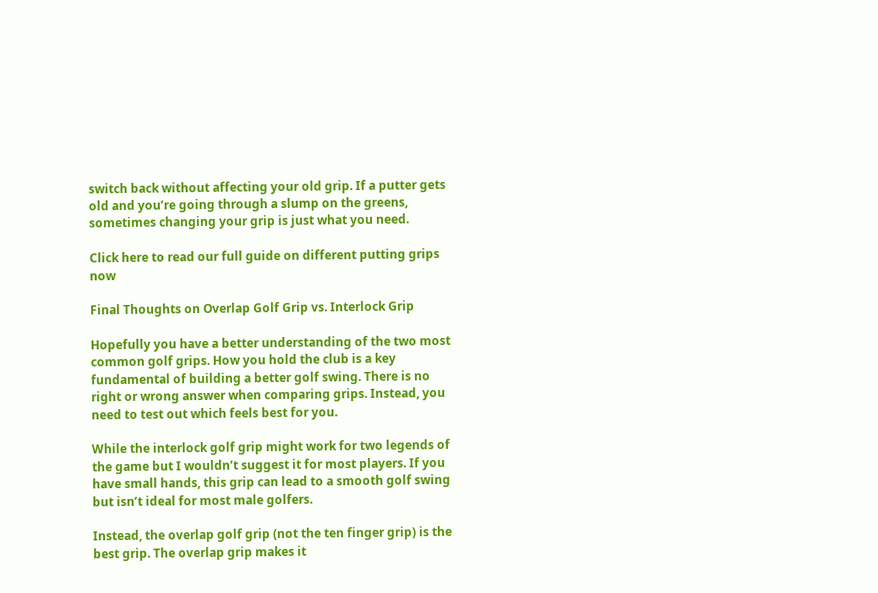switch back without affecting your old grip. If a putter gets old and you’re going through a slump on the greens, sometimes changing your grip is just what you need.

Click here to read our full guide on different putting grips now

Final Thoughts on Overlap Golf Grip vs. Interlock Grip

Hopefully you have a better understanding of the two most common golf grips. How you hold the club is a key fundamental of building a better golf swing. There is no right or wrong answer when comparing grips. Instead, you need to test out which feels best for you.

While the interlock golf grip might work for two legends of the game but I wouldn’t suggest it for most players. If you have small hands, this grip can lead to a smooth golf swing but isn’t ideal for most male golfers.

Instead, the overlap golf grip (not the ten finger grip) is the best grip. The overlap grip makes it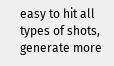easy to hit all types of shots, generate more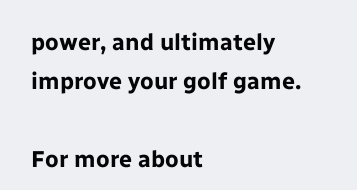power, and ultimately improve your golf game.

For more about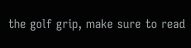the golf grip, make sure to read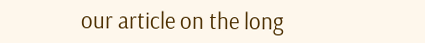our article on the long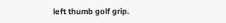left thumb golf grip.